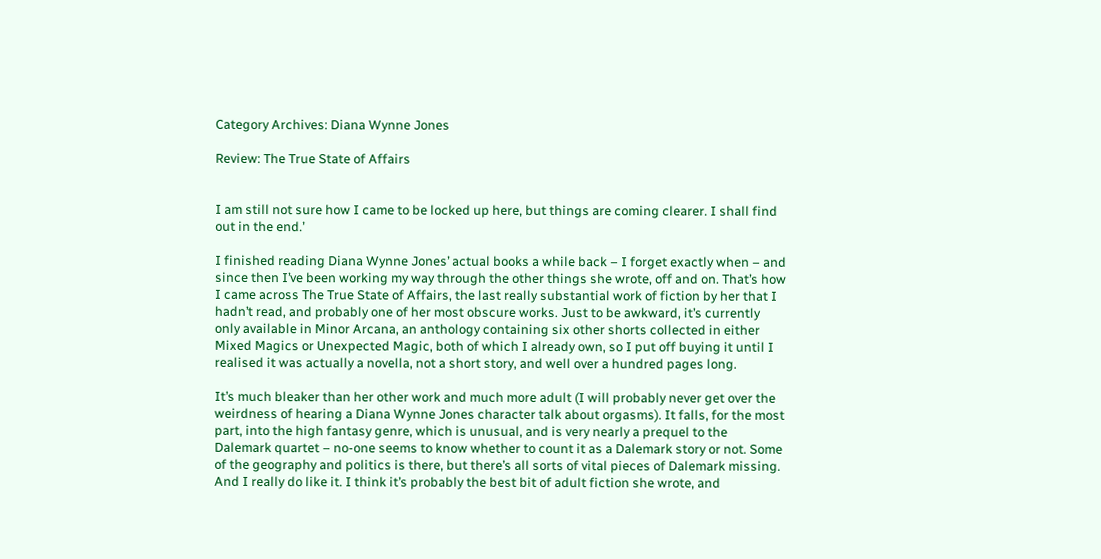Category Archives: Diana Wynne Jones

Review: The True State of Affairs


I am still not sure how I came to be locked up here, but things are coming clearer. I shall find out in the end.’

I finished reading Diana Wynne Jones’ actual books a while back – I forget exactly when – and since then I’ve been working my way through the other things she wrote, off and on. That’s how I came across The True State of Affairs, the last really substantial work of fiction by her that I hadn’t read, and probably one of her most obscure works. Just to be awkward, it’s currently only available in Minor Arcana, an anthology containing six other shorts collected in either Mixed Magics or Unexpected Magic, both of which I already own, so I put off buying it until I realised it was actually a novella, not a short story, and well over a hundred pages long.

It’s much bleaker than her other work and much more adult (I will probably never get over the weirdness of hearing a Diana Wynne Jones character talk about orgasms). It falls, for the most part, into the high fantasy genre, which is unusual, and is very nearly a prequel to the Dalemark quartet – no-one seems to know whether to count it as a Dalemark story or not. Some of the geography and politics is there, but there’s all sorts of vital pieces of Dalemark missing. And I really do like it. I think it’s probably the best bit of adult fiction she wrote, and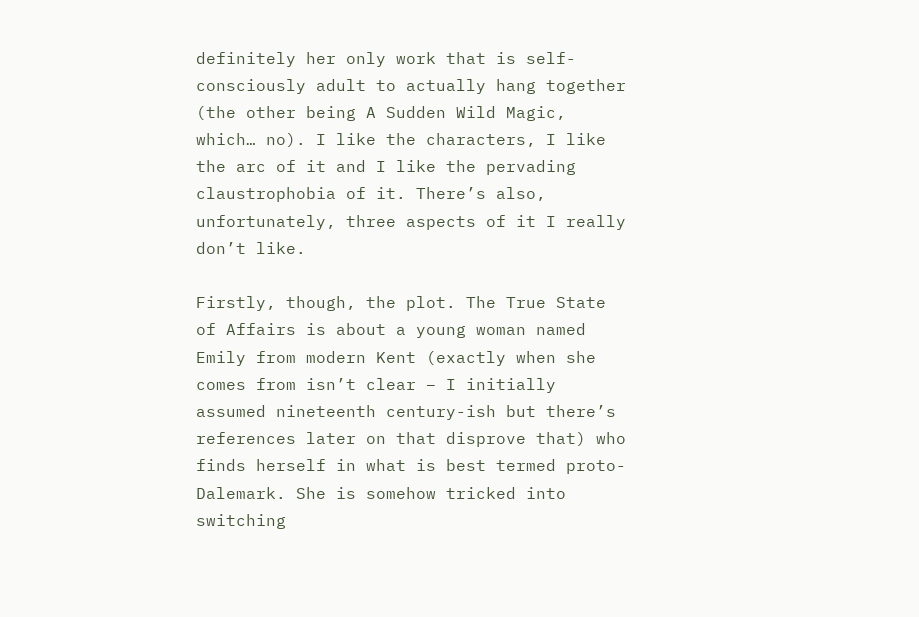definitely her only work that is self-consciously adult to actually hang together (the other being A Sudden Wild Magic, which… no). I like the characters, I like the arc of it and I like the pervading claustrophobia of it. There’s also, unfortunately, three aspects of it I really don’t like.

Firstly, though, the plot. The True State of Affairs is about a young woman named Emily from modern Kent (exactly when she comes from isn’t clear – I initially assumed nineteenth century-ish but there’s references later on that disprove that) who finds herself in what is best termed proto-Dalemark. She is somehow tricked into switching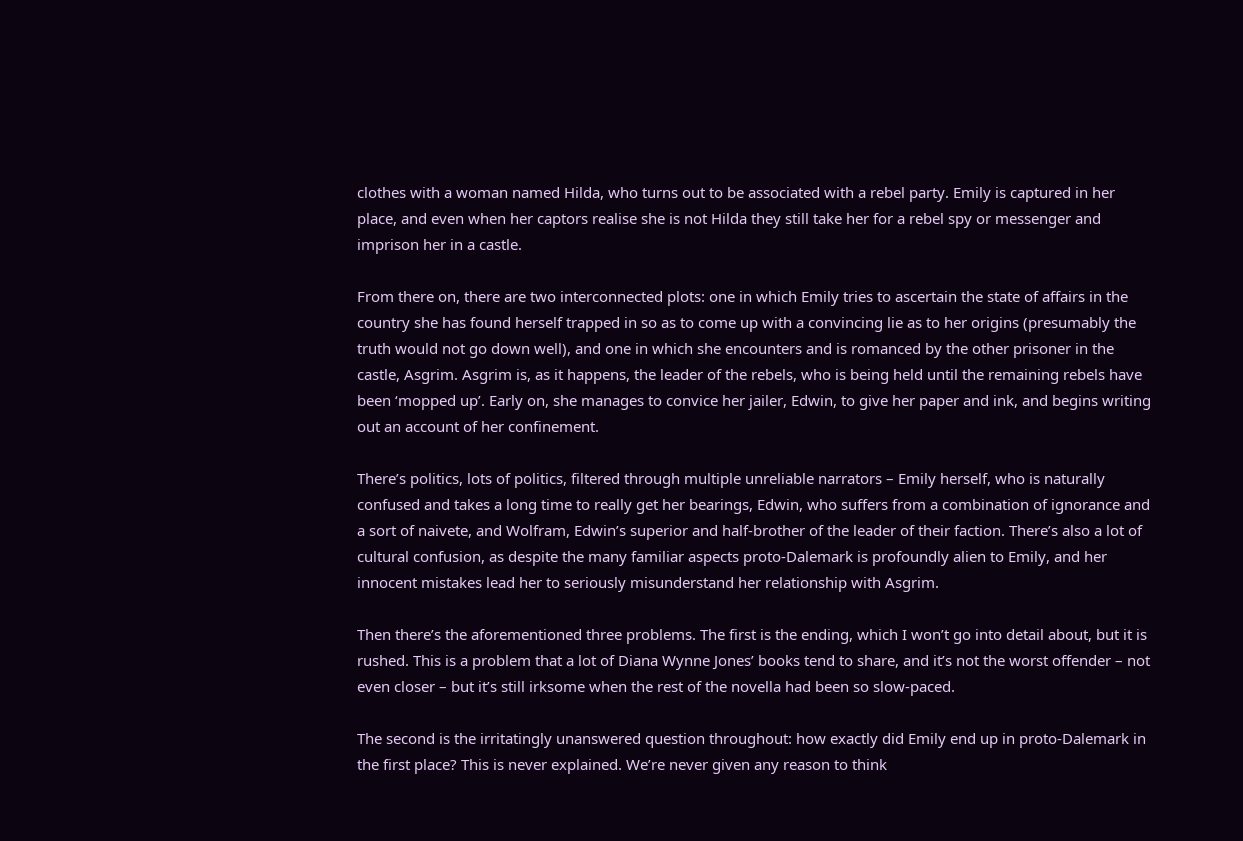clothes with a woman named Hilda, who turns out to be associated with a rebel party. Emily is captured in her place, and even when her captors realise she is not Hilda they still take her for a rebel spy or messenger and imprison her in a castle.

From there on, there are two interconnected plots: one in which Emily tries to ascertain the state of affairs in the country she has found herself trapped in so as to come up with a convincing lie as to her origins (presumably the truth would not go down well), and one in which she encounters and is romanced by the other prisoner in the castle, Asgrim. Asgrim is, as it happens, the leader of the rebels, who is being held until the remaining rebels have been ‘mopped up’. Early on, she manages to convice her jailer, Edwin, to give her paper and ink, and begins writing out an account of her confinement.

There’s politics, lots of politics, filtered through multiple unreliable narrators – Emily herself, who is naturally confused and takes a long time to really get her bearings, Edwin, who suffers from a combination of ignorance and a sort of naivete, and Wolfram, Edwin’s superior and half-brother of the leader of their faction. There’s also a lot of cultural confusion, as despite the many familiar aspects proto-Dalemark is profoundly alien to Emily, and her innocent mistakes lead her to seriously misunderstand her relationship with Asgrim.

Then there’s the aforementioned three problems. The first is the ending, which I won’t go into detail about, but it is rushed. This is a problem that a lot of Diana Wynne Jones’ books tend to share, and it’s not the worst offender – not even closer – but it’s still irksome when the rest of the novella had been so slow-paced.

The second is the irritatingly unanswered question throughout: how exactly did Emily end up in proto-Dalemark in the first place? This is never explained. We’re never given any reason to think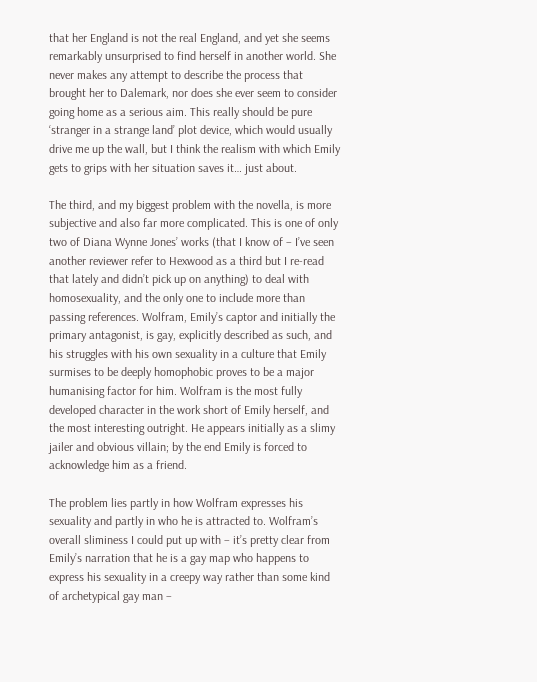that her England is not the real England, and yet she seems remarkably unsurprised to find herself in another world. She never makes any attempt to describe the process that brought her to Dalemark, nor does she ever seem to consider going home as a serious aim. This really should be pure ‘stranger in a strange land’ plot device, which would usually drive me up the wall, but I think the realism with which Emily gets to grips with her situation saves it… just about.

The third, and my biggest problem with the novella, is more subjective and also far more complicated. This is one of only two of Diana Wynne Jones’ works (that I know of – I’ve seen another reviewer refer to Hexwood as a third but I re-read that lately and didn’t pick up on anything) to deal with homosexuality, and the only one to include more than passing references. Wolfram, Emily’s captor and initially the primary antagonist, is gay, explicitly described as such, and his struggles with his own sexuality in a culture that Emily surmises to be deeply homophobic proves to be a major humanising factor for him. Wolfram is the most fully developed character in the work short of Emily herself, and the most interesting outright. He appears initially as a slimy jailer and obvious villain; by the end Emily is forced to acknowledge him as a friend.

The problem lies partly in how Wolfram expresses his sexuality and partly in who he is attracted to. Wolfram’s overall sliminess I could put up with – it’s pretty clear from Emily’s narration that he is a gay map who happens to express his sexuality in a creepy way rather than some kind of archetypical gay man –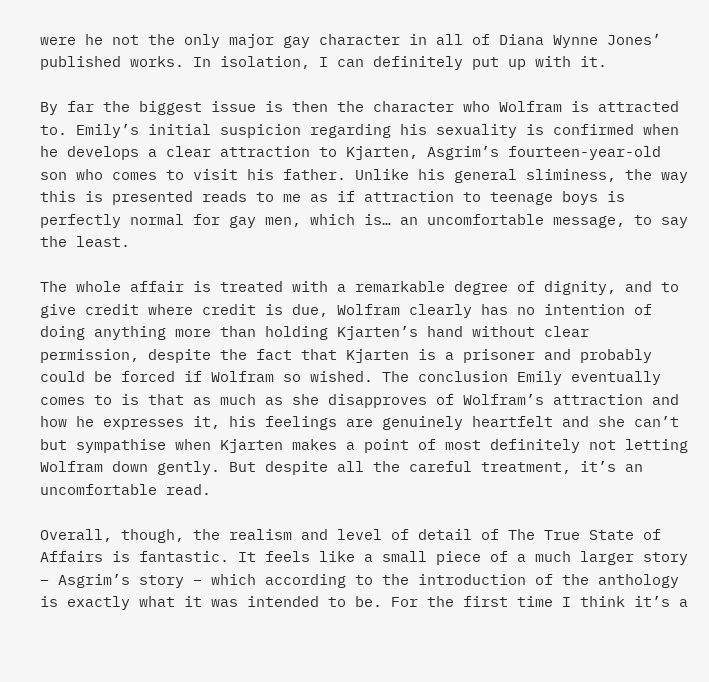were he not the only major gay character in all of Diana Wynne Jones’ published works. In isolation, I can definitely put up with it.

By far the biggest issue is then the character who Wolfram is attracted to. Emily’s initial suspicion regarding his sexuality is confirmed when he develops a clear attraction to Kjarten, Asgrim’s fourteen-year-old son who comes to visit his father. Unlike his general sliminess, the way this is presented reads to me as if attraction to teenage boys is perfectly normal for gay men, which is… an uncomfortable message, to say the least.

The whole affair is treated with a remarkable degree of dignity, and to give credit where credit is due, Wolfram clearly has no intention of doing anything more than holding Kjarten’s hand without clear permission, despite the fact that Kjarten is a prisoner and probably could be forced if Wolfram so wished. The conclusion Emily eventually comes to is that as much as she disapproves of Wolfram’s attraction and how he expresses it, his feelings are genuinely heartfelt and she can’t but sympathise when Kjarten makes a point of most definitely not letting Wolfram down gently. But despite all the careful treatment, it’s an uncomfortable read.

Overall, though, the realism and level of detail of The True State of Affairs is fantastic. It feels like a small piece of a much larger story – Asgrim’s story – which according to the introduction of the anthology is exactly what it was intended to be. For the first time I think it’s a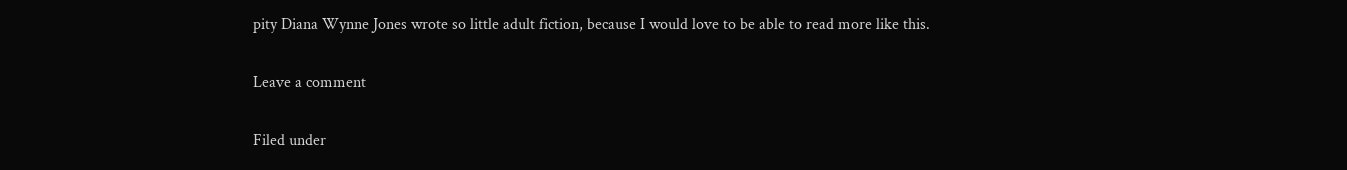pity Diana Wynne Jones wrote so little adult fiction, because I would love to be able to read more like this.

Leave a comment

Filed under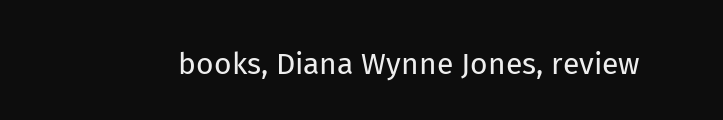books, Diana Wynne Jones, review